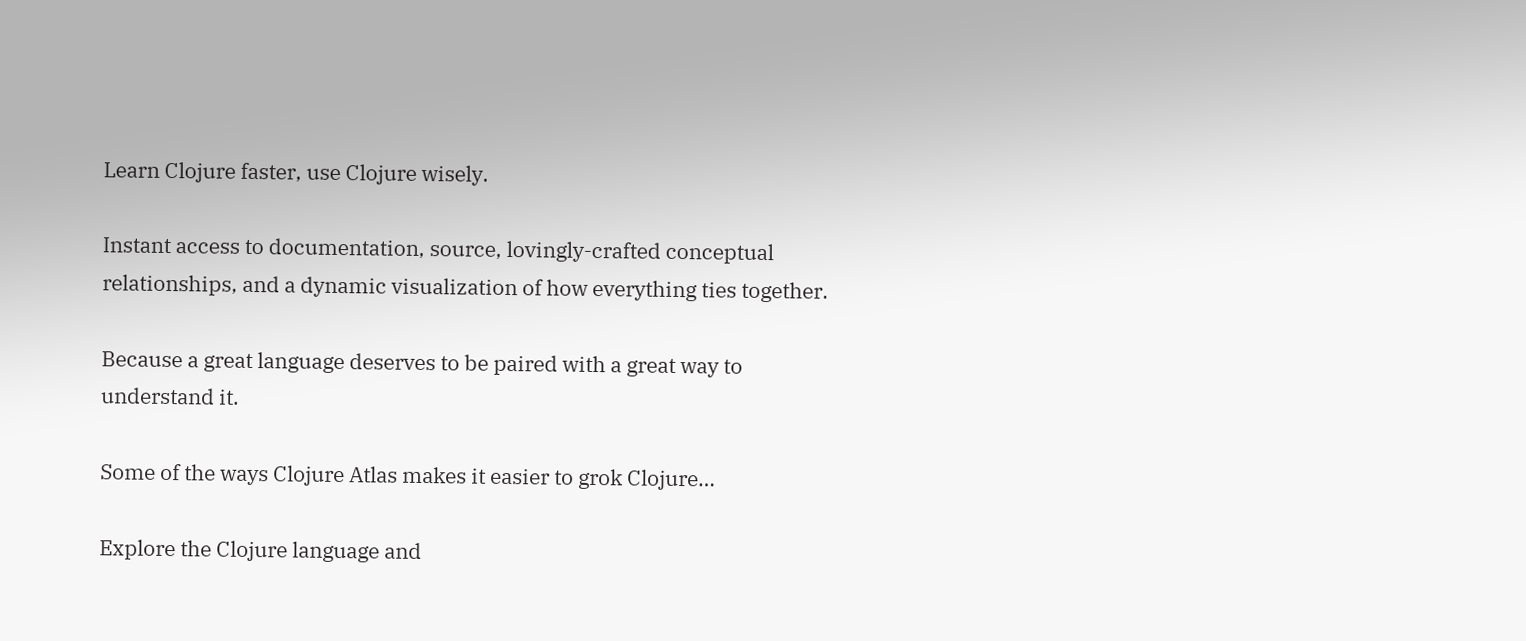Learn Clojure faster, use Clojure wisely.

Instant access to documentation, source, lovingly-crafted conceptual relationships, and a dynamic visualization of how everything ties together.

Because a great language deserves to be paired with a great way to understand it.

Some of the ways Clojure Atlas makes it easier to grok Clojure…

Explore the Clojure language and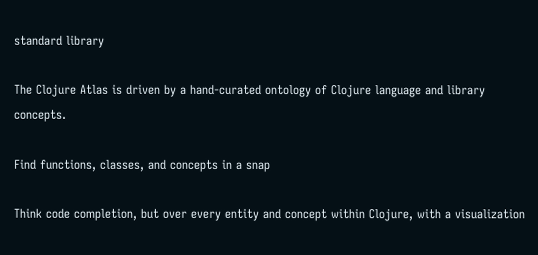standard library

The Clojure Atlas is driven by a hand-curated ontology of Clojure language and library concepts.

Find functions, classes, and concepts in a snap

Think code completion, but over every entity and concept within Clojure, with a visualization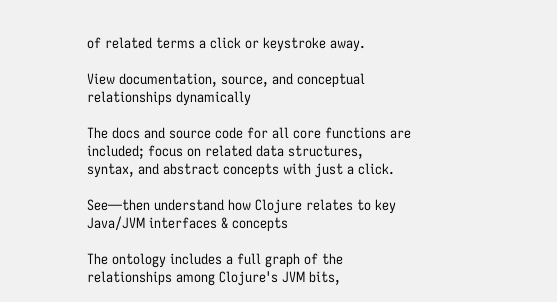of related terms a click or keystroke away.

View documentation, source, and conceptual relationships dynamically

The docs and source code for all core functions are included; focus on related data structures, syntax, and abstract concepts with just a click.

See—then understand how Clojure relates to key Java/JVM interfaces & concepts

The ontology includes a full graph of the relationships among Clojure's JVM bits,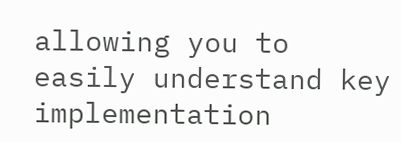allowing you to easily understand key implementation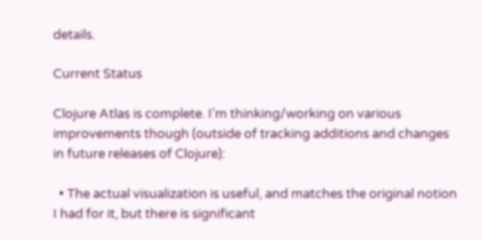details.

Current Status

Clojure Atlas is complete. I'm thinking/working on various improvements though (outside of tracking additions and changes in future releases of Clojure):

  • The actual visualization is useful, and matches the original notion I had for it, but there is significant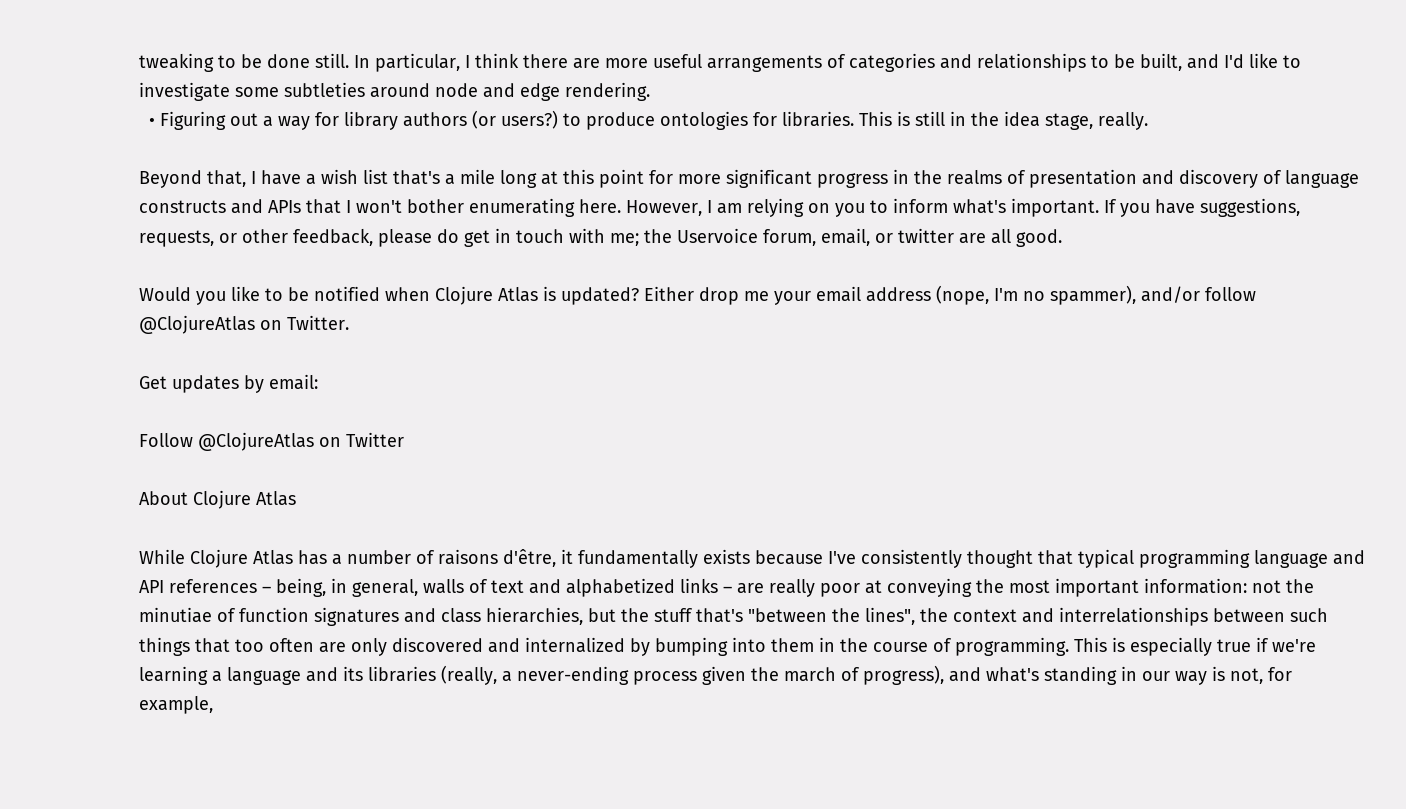tweaking to be done still. In particular, I think there are more useful arrangements of categories and relationships to be built, and I'd like to investigate some subtleties around node and edge rendering.
  • Figuring out a way for library authors (or users?) to produce ontologies for libraries. This is still in the idea stage, really.

Beyond that, I have a wish list that's a mile long at this point for more significant progress in the realms of presentation and discovery of language constructs and APIs that I won't bother enumerating here. However, I am relying on you to inform what's important. If you have suggestions, requests, or other feedback, please do get in touch with me; the Uservoice forum, email, or twitter are all good.

Would you like to be notified when Clojure Atlas is updated? Either drop me your email address (nope, I'm no spammer), and/or follow @ClojureAtlas on Twitter.

Get updates by email:

Follow @ClojureAtlas on Twitter

About Clojure Atlas

While Clojure Atlas has a number of raisons d'être, it fundamentally exists because I've consistently thought that typical programming language and API references – being, in general, walls of text and alphabetized links – are really poor at conveying the most important information: not the minutiae of function signatures and class hierarchies, but the stuff that's "between the lines", the context and interrelationships between such things that too often are only discovered and internalized by bumping into them in the course of programming. This is especially true if we're learning a language and its libraries (really, a never-ending process given the march of progress), and what's standing in our way is not, for example,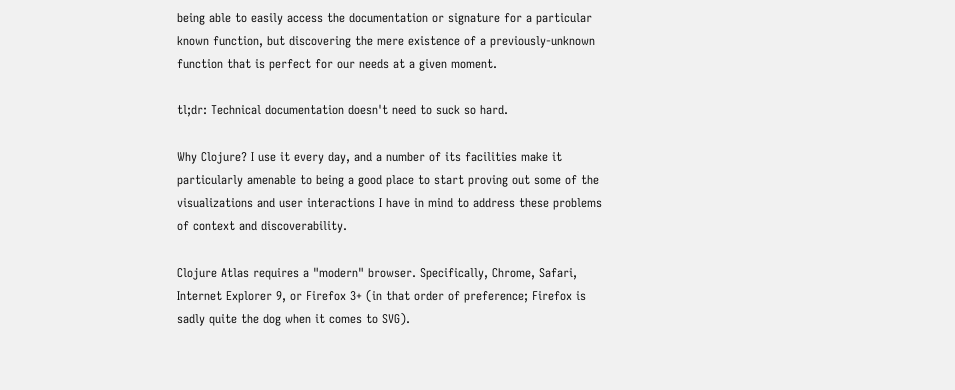being able to easily access the documentation or signature for a particular known function, but discovering the mere existence of a previously-unknown function that is perfect for our needs at a given moment.

tl;dr: Technical documentation doesn't need to suck so hard.

Why Clojure? I use it every day, and a number of its facilities make it particularly amenable to being a good place to start proving out some of the visualizations and user interactions I have in mind to address these problems of context and discoverability.

Clojure Atlas requires a "modern" browser. Specifically, Chrome, Safari, Internet Explorer 9, or Firefox 3+ (in that order of preference; Firefox is sadly quite the dog when it comes to SVG).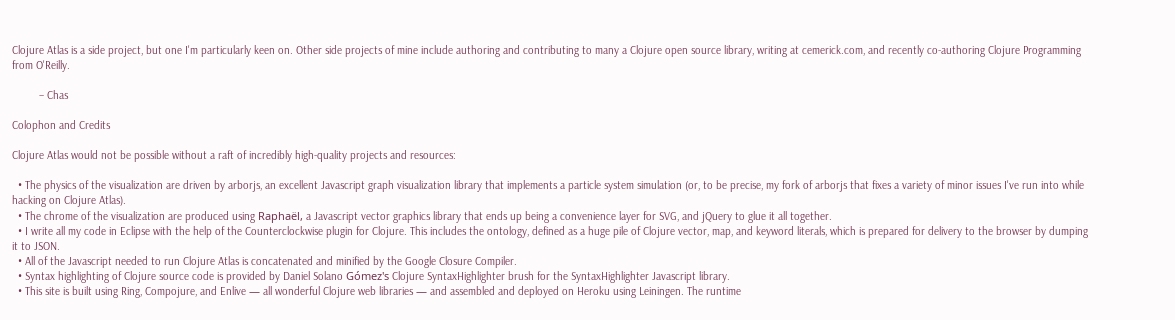Clojure Atlas is a side project, but one I'm particularly keen on. Other side projects of mine include authoring and contributing to many a Clojure open source library, writing at cemerick.com, and recently co-authoring Clojure Programming from O'Reilly.

         – Chas

Colophon and Credits

Clojure Atlas would not be possible without a raft of incredibly high-quality projects and resources:

  • The physics of the visualization are driven by arborjs, an excellent Javascript graph visualization library that implements a particle system simulation (or, to be precise, my fork of arborjs that fixes a variety of minor issues I've run into while hacking on Clojure Atlas).
  • The chrome of the visualization are produced using Raphaël, a Javascript vector graphics library that ends up being a convenience layer for SVG, and jQuery to glue it all together.
  • I write all my code in Eclipse with the help of the Counterclockwise plugin for Clojure. This includes the ontology, defined as a huge pile of Clojure vector, map, and keyword literals, which is prepared for delivery to the browser by dumping it to JSON.
  • All of the Javascript needed to run Clojure Atlas is concatenated and minified by the Google Closure Compiler.
  • Syntax highlighting of Clojure source code is provided by Daniel Solano Gómez's Clojure SyntaxHighlighter brush for the SyntaxHighlighter Javascript library.
  • This site is built using Ring, Compojure, and Enlive — all wonderful Clojure web libraries — and assembled and deployed on Heroku using Leiningen. The runtime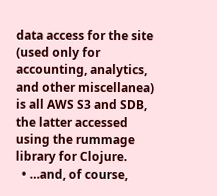data access for the site (used only for accounting, analytics, and other miscellanea) is all AWS S3 and SDB, the latter accessed using the rummage library for Clojure.
  • …and, of course,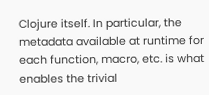Clojure itself. In particular, the metadata available at runtime for each function, macro, etc. is what enables the trivial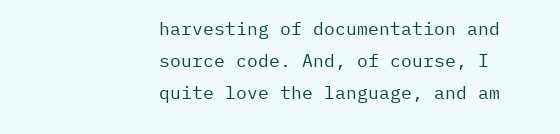harvesting of documentation and source code. And, of course, I quite love the language, and am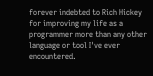forever indebted to Rich Hickey for improving my life as a programmer more than any other language or tool I've ever encountered.